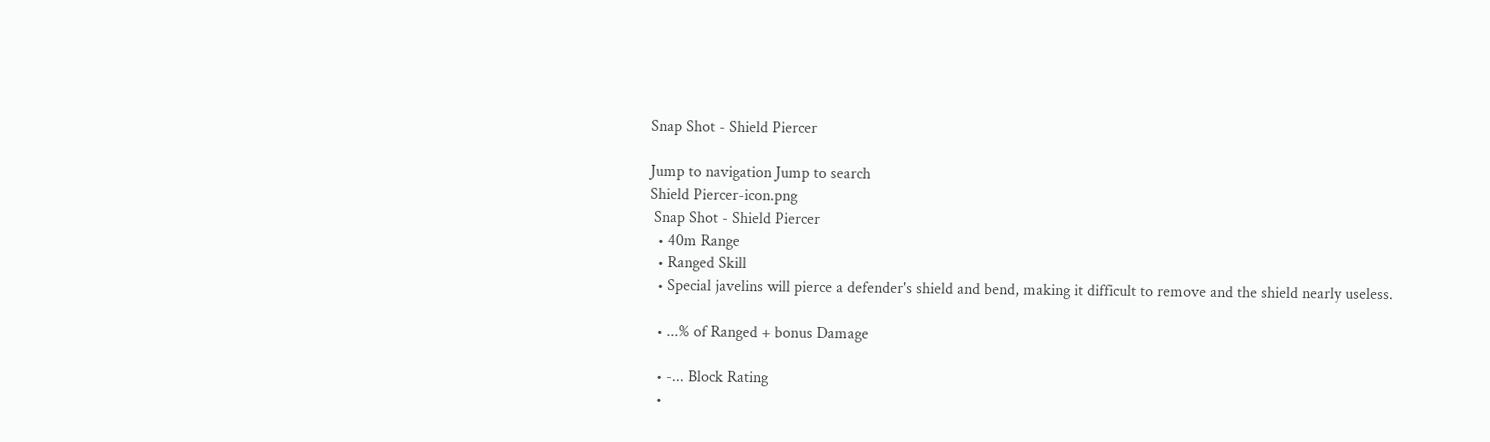Snap Shot - Shield Piercer

Jump to navigation Jump to search
Shield Piercer-icon.png
 Snap Shot - Shield Piercer
  • 40m Range
  • Ranged Skill
  • Special javelins will pierce a defender's shield and bend, making it difficult to remove and the shield nearly useless.

  • ...% of Ranged + bonus Damage

  • -... Block Rating
  •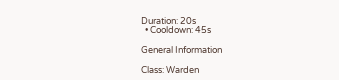Duration: 20s
  • Cooldown: 45s

General Information

Class: Warden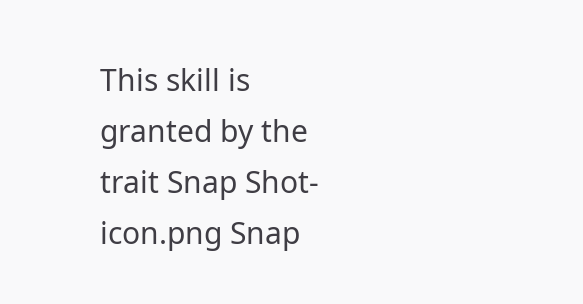This skill is granted by the trait Snap Shot-icon.png Snap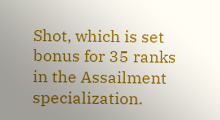Shot, which is set bonus for 35 ranks in the Assailment specialization.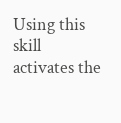Using this skill activates the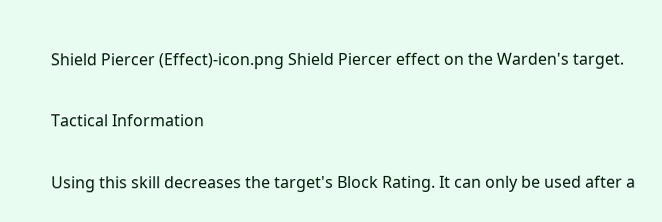Shield Piercer (Effect)-icon.png Shield Piercer effect on the Warden's target.

Tactical Information

Using this skill decreases the target's Block Rating. It can only be used after a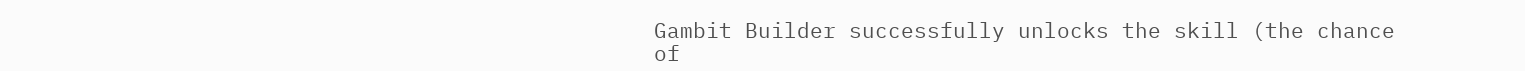Gambit Builder successfully unlocks the skill (the chance of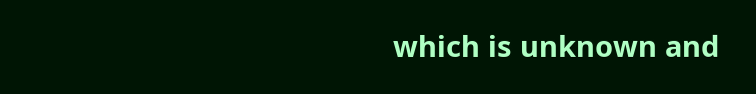which is unknown and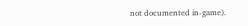not documented in-game).